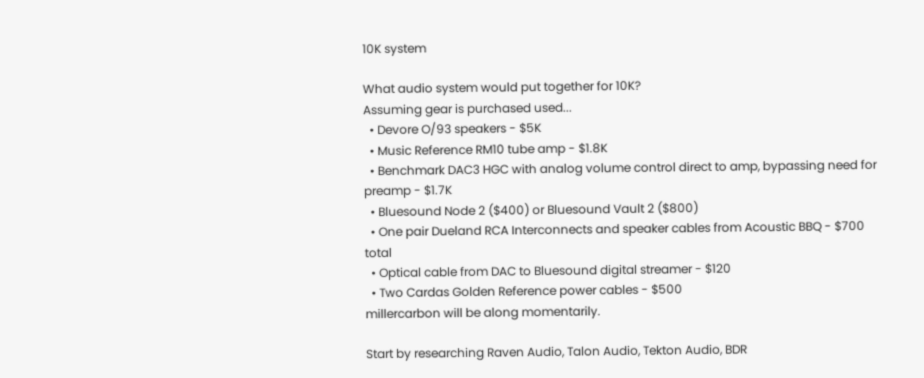10K system

What audio system would put together for 10K?
Assuming gear is purchased used...
  • Devore O/93 speakers - $5K
  • Music Reference RM10 tube amp - $1.8K
  • Benchmark DAC3 HGC with analog volume control direct to amp, bypassing need for preamp - $1.7K
  • Bluesound Node 2 ($400) or Bluesound Vault 2 ($800)
  • One pair Dueland RCA Interconnects and speaker cables from Acoustic BBQ - $700 total
  • Optical cable from DAC to Bluesound digital streamer - $120
  • Two Cardas Golden Reference power cables - $500
millercarbon will be along momentarily.

Start by researching Raven Audio, Talon Audio, Tekton Audio, BDR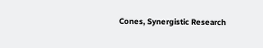Cones, Synergistic Research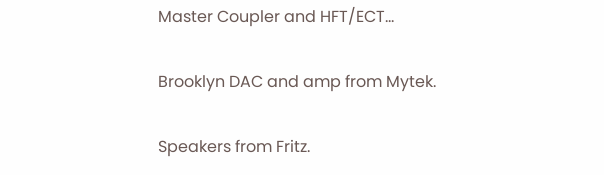Master Coupler and HFT/ECT...

Brooklyn DAC and amp from Mytek.

Speakers from Fritz.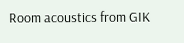Room acoustics from GIK